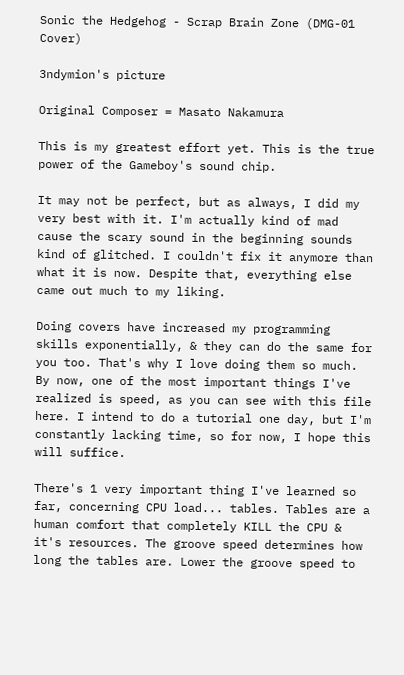Sonic the Hedgehog - Scrap Brain Zone (DMG-01 Cover)

3ndymion's picture

Original Composer = Masato Nakamura

This is my greatest effort yet. This is the true power of the Gameboy's sound chip.

It may not be perfect, but as always, I did my very best with it. I'm actually kind of mad cause the scary sound in the beginning sounds kind of glitched. I couldn't fix it anymore than what it is now. Despite that, everything else came out much to my liking.

Doing covers have increased my programming skills exponentially, & they can do the same for you too. That's why I love doing them so much. By now, one of the most important things I've realized is speed, as you can see with this file here. I intend to do a tutorial one day, but I'm constantly lacking time, so for now, I hope this will suffice.

There's 1 very important thing I've learned so far, concerning CPU load... tables. Tables are a human comfort that completely KILL the CPU & it's resources. The groove speed determines how long the tables are. Lower the groove speed to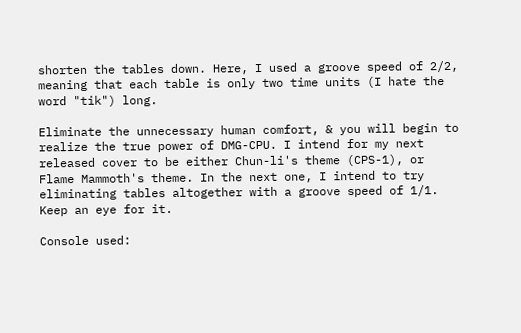shorten the tables down. Here, I used a groove speed of 2/2, meaning that each table is only two time units (I hate the word "tik") long.

Eliminate the unnecessary human comfort, & you will begin to realize the true power of DMG-CPU. I intend for my next released cover to be either Chun-li's theme (CPS-1), or Flame Mammoth's theme. In the next one, I intend to try eliminating tables altogether with a groove speed of 1/1. Keep an eye for it.

Console used: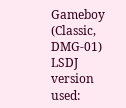Gameboy (Classic, DMG-01)
LSDJ version used: